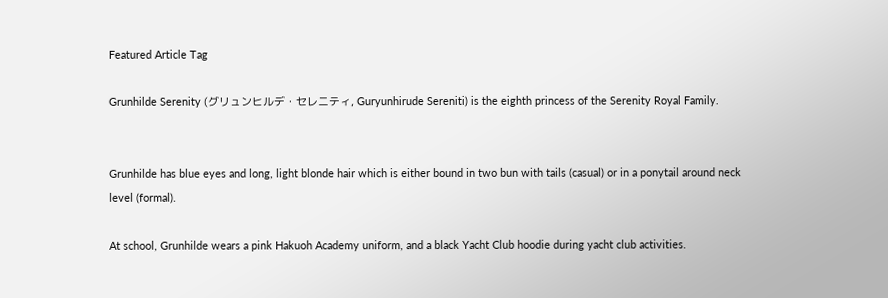Featured Article Tag

Grunhilde Serenity (グリュンヒルデ・セレニティ, Guryunhirude Sereniti) is the eighth princess of the Serenity Royal Family.


Grunhilde has blue eyes and long, light blonde hair which is either bound in two bun with tails (casual) or in a ponytail around neck level (formal).

At school, Grunhilde wears a pink Hakuoh Academy uniform, and a black Yacht Club hoodie during yacht club activities.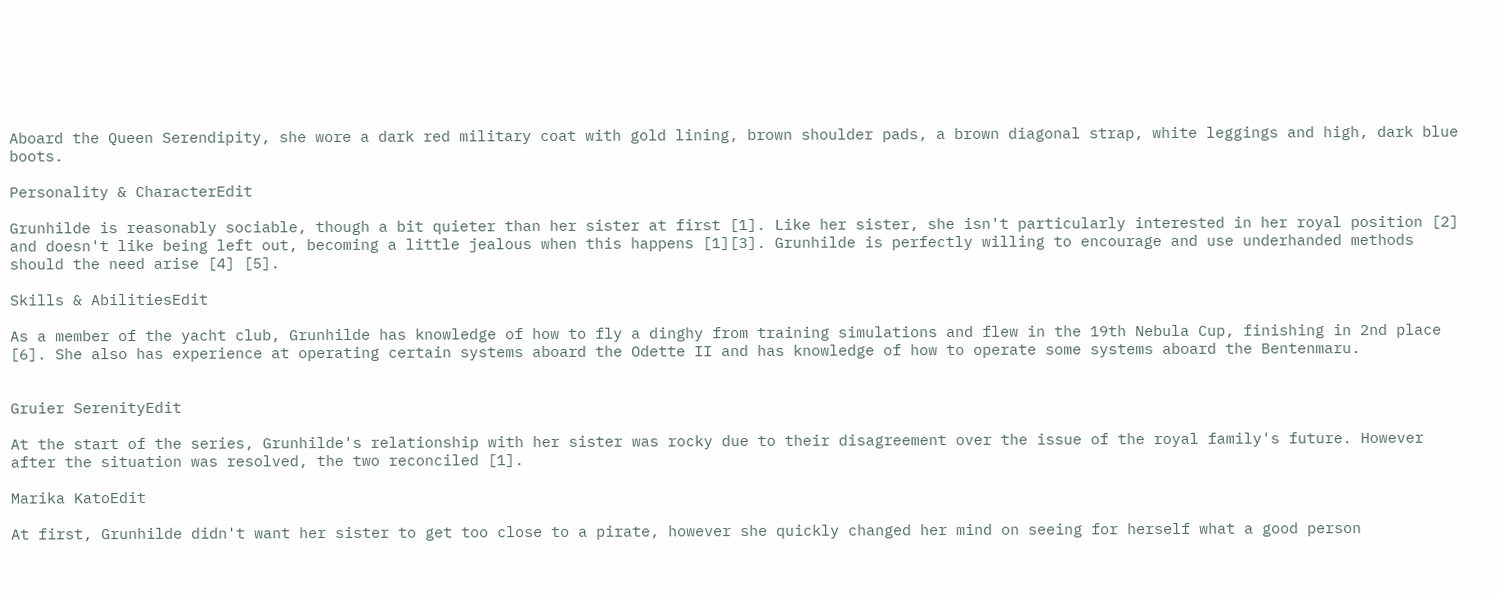Aboard the Queen Serendipity, she wore a dark red military coat with gold lining, brown shoulder pads, a brown diagonal strap, white leggings and high, dark blue boots.

Personality & CharacterEdit

Grunhilde is reasonably sociable, though a bit quieter than her sister at first [1]. Like her sister, she isn't particularly interested in her royal position [2] and doesn't like being left out, becoming a little jealous when this happens [1][3]. Grunhilde is perfectly willing to encourage and use underhanded methods should the need arise [4] [5].

Skills & AbilitiesEdit

As a member of the yacht club, Grunhilde has knowledge of how to fly a dinghy from training simulations and flew in the 19th Nebula Cup, finishing in 2nd place [6]. She also has experience at operating certain systems aboard the Odette II and has knowledge of how to operate some systems aboard the Bentenmaru.


Gruier SerenityEdit

At the start of the series, Grunhilde's relationship with her sister was rocky due to their disagreement over the issue of the royal family's future. However after the situation was resolved, the two reconciled [1].

Marika KatoEdit

At first, Grunhilde didn't want her sister to get too close to a pirate, however she quickly changed her mind on seeing for herself what a good person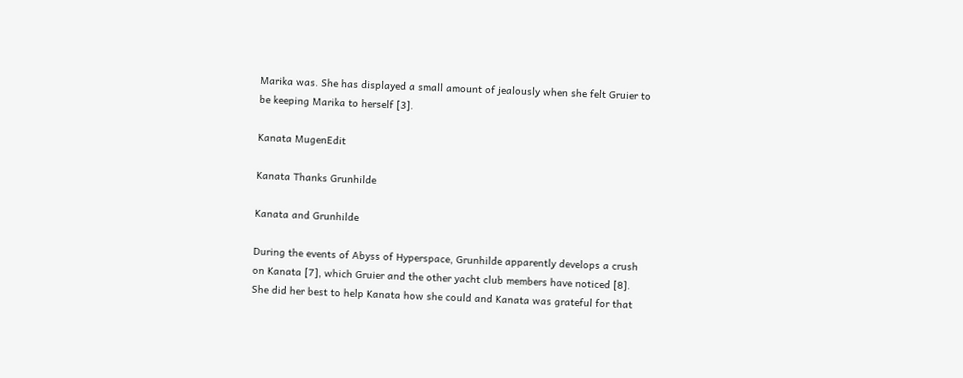Marika was. She has displayed a small amount of jealously when she felt Gruier to be keeping Marika to herself [3].

Kanata MugenEdit

Kanata Thanks Grunhilde

Kanata and Grunhilde

During the events of Abyss of Hyperspace, Grunhilde apparently develops a crush on Kanata [7], which Gruier and the other yacht club members have noticed [8]. She did her best to help Kanata how she could and Kanata was grateful for that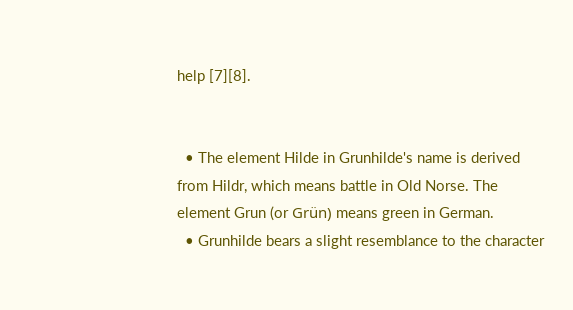help [7][8].


  • The element Hilde in Grunhilde's name is derived from Hildr, which means battle in Old Norse. The element Grun (or Grün) means green in German.
  • Grunhilde bears a slight resemblance to the character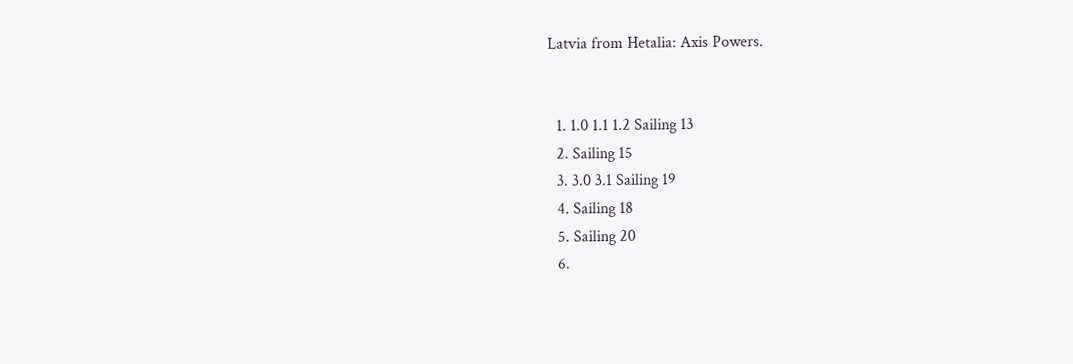Latvia from Hetalia: Axis Powers.


  1. 1.0 1.1 1.2 Sailing 13
  2. Sailing 15
  3. 3.0 3.1 Sailing 19
  4. Sailing 18
  5. Sailing 20
  6.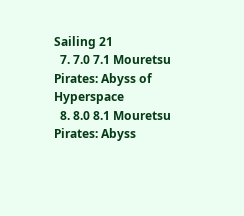Sailing 21
  7. 7.0 7.1 Mouretsu Pirates: Abyss of Hyperspace
  8. 8.0 8.1 Mouretsu Pirates: Abyss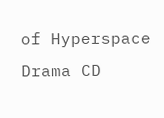of Hyperspace Drama CD